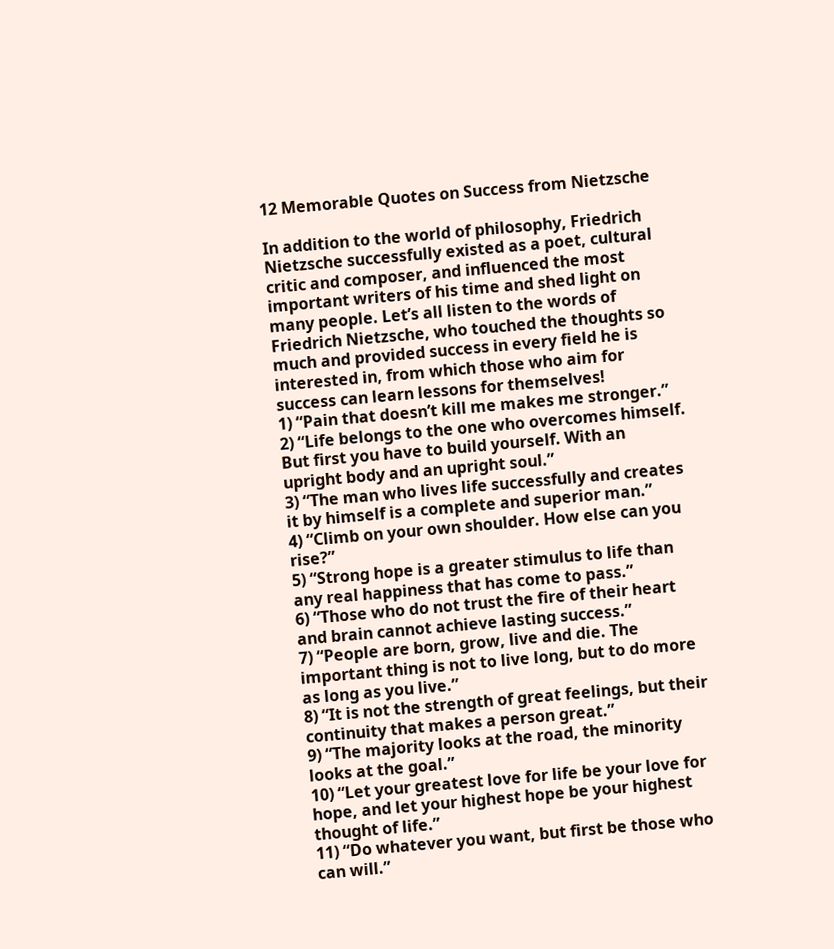12 Memorable Quotes on Success from Nietzsche

In addition to the world of philosophy, Friedrich Nietzsche successfully existed as a poet, cultural critic and composer, and influenced the most important writers of his time and shed light on many people. Let’s all listen to the words of Friedrich Nietzsche, who touched the thoughts so much and provided success in every field he is interested in, from which those who aim for success can learn lessons for themselves!
1) “Pain that doesn’t kill me makes me stronger.”
2) “Life belongs to the one who overcomes himself. But first you have to build yourself. With an upright body and an upright soul.”
3) “The man who lives life successfully and creates it by himself is a complete and superior man.”
4) “Climb on your own shoulder. How else can you rise?”
5) “Strong hope is a greater stimulus to life than any real happiness that has come to pass.”
6) “Those who do not trust the fire of their heart and brain cannot achieve lasting success.”
7) “People are born, grow, live and die. The important thing is not to live long, but to do more as long as you live.”
8) “It is not the strength of great feelings, but their continuity that makes a person great.”
9) “The majority looks at the road, the minority looks at the goal.”
10) “Let your greatest love for life be your love for hope, and let your highest hope be your highest thought of life.”
11) “Do whatever you want, but first be those who can will.”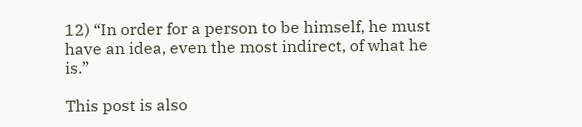12) “In order for a person to be himself, he must have an idea, even the most indirect, of what he is.”

This post is also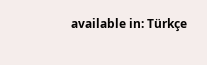available in: Türkçe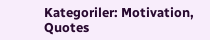Kategoriler: Motivation, Quotes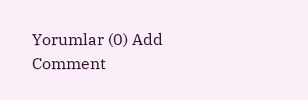Yorumlar (0) Add Comment